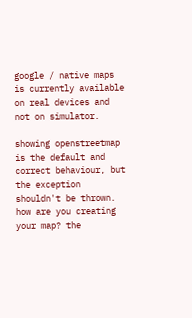google / native maps is currently available on real devices and not on simulator.

showing openstreetmap is the default and correct behaviour, but the exception shouldn't be thrown. how are you creating your map? the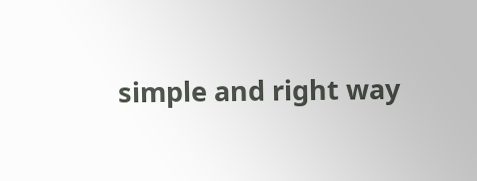simple and right way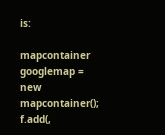is:

mapcontainer googlemap = new mapcontainer();
f.add(,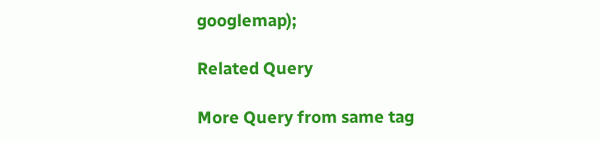googlemap);

Related Query

More Query from same tag